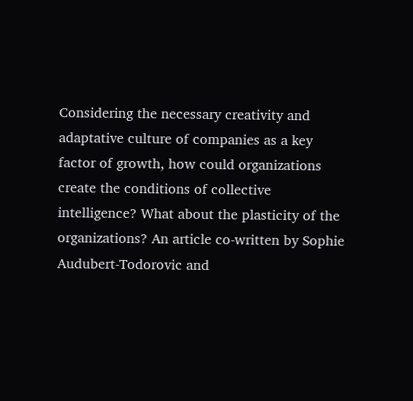Considering the necessary creativity and adaptative culture of companies as a key factor of growth, how could organizations create the conditions of collective intelligence? What about the plasticity of the organizations? An article co-written by Sophie Audubert-Todorovic and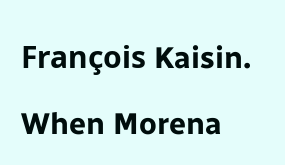François Kaisin.

When Morena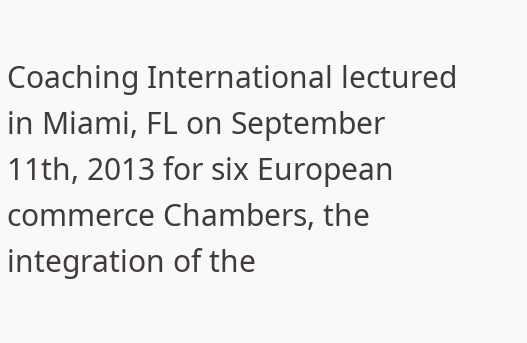Coaching International lectured in Miami, FL on September 11th, 2013 for six European commerce Chambers, the integration of the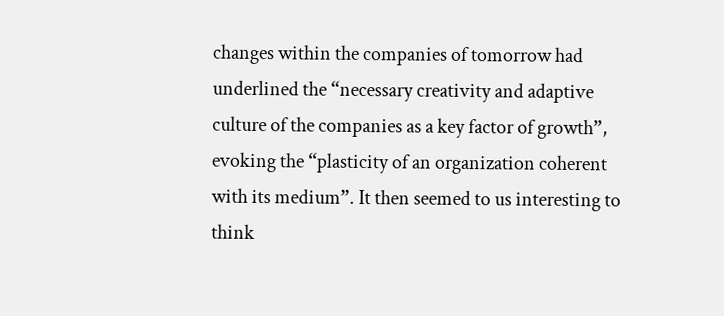changes within the companies of tomorrow had underlined the “necessary creativity and adaptive culture of the companies as a key factor of growth”, evoking the “plasticity of an organization coherent with its medium”. It then seemed to us interesting to think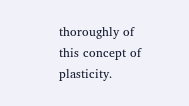thoroughly of this concept of plasticity.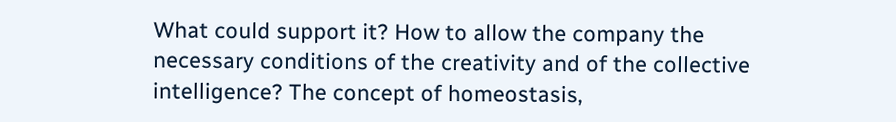What could support it? How to allow the company the necessary conditions of the creativity and of the collective intelligence? The concept of homeostasis,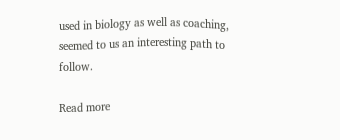used in biology as well as coaching, seemed to us an interesting path to follow.

Read more